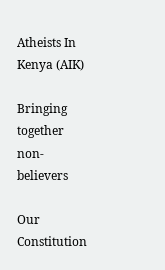Atheists In Kenya (AIK)

Bringing together non-believers

Our Constitution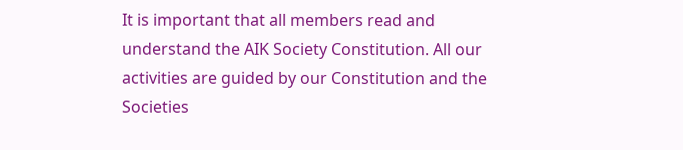It is important that all members read and understand the AIK Society Constitution. All our activities are guided by our Constitution and the Societies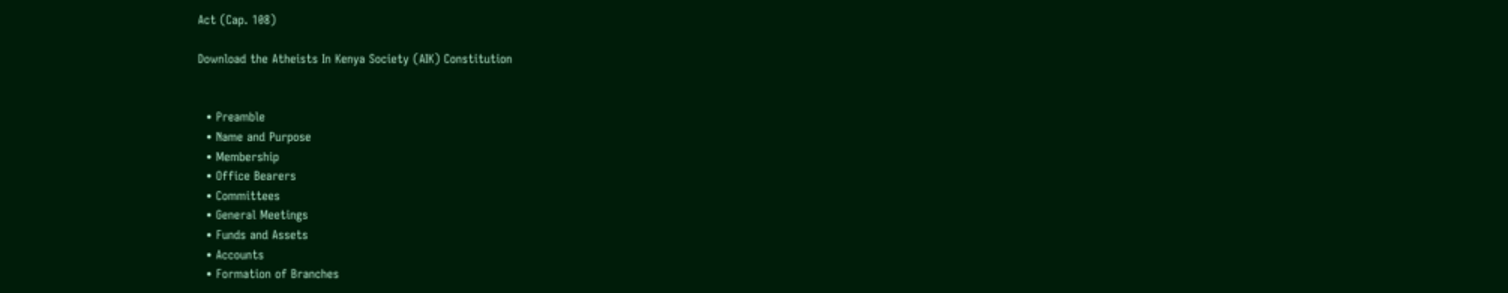Act (Cap. 108)

Download the Atheists In Kenya Society (AIK) Constitution


  • Preamble
  • Name and Purpose
  • Membership
  • Office Bearers
  • Committees
  • General Meetings
  • Funds and Assets
  • Accounts
  • Formation of Branches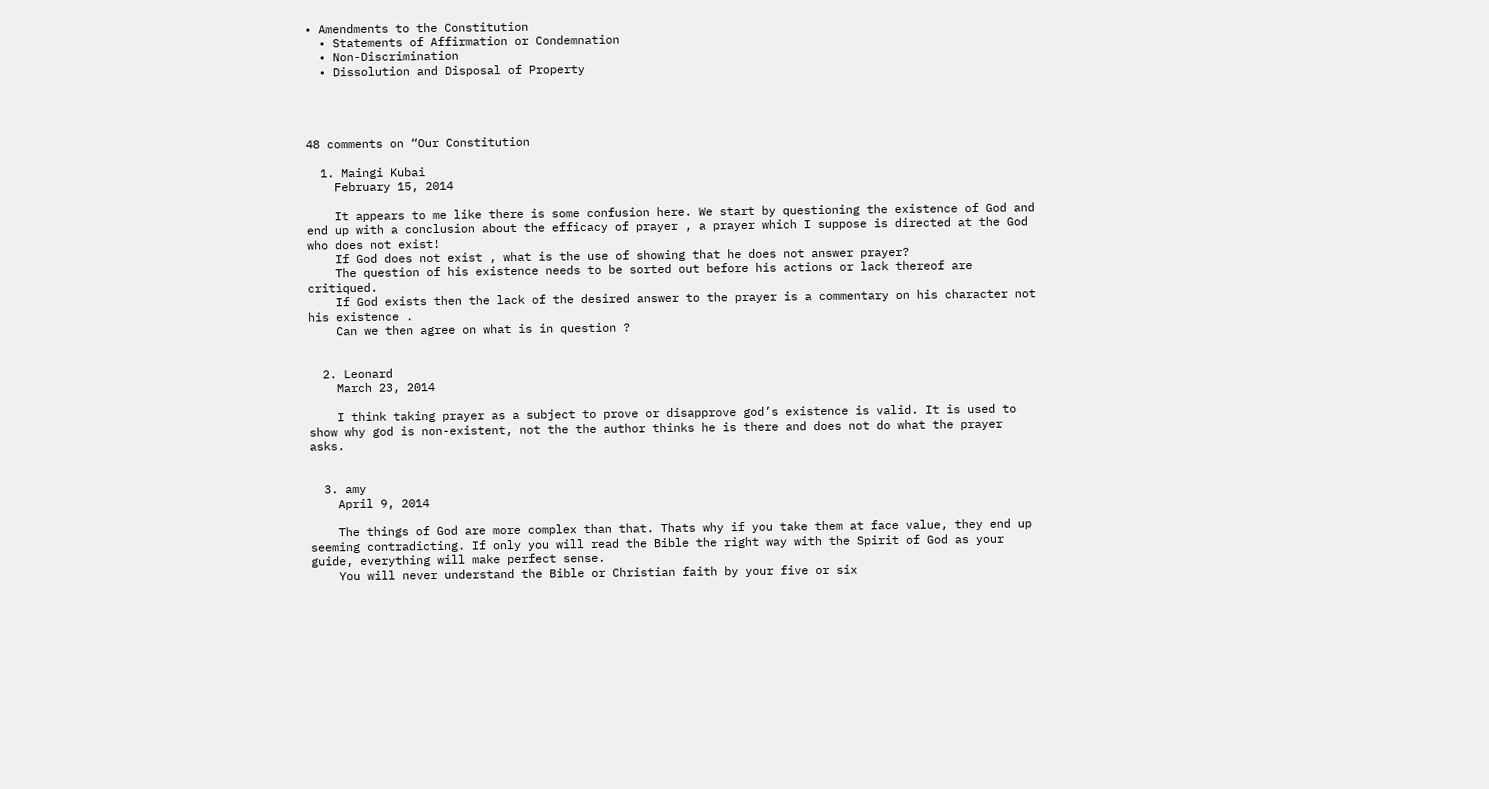• Amendments to the Constitution
  • Statements of Affirmation or Condemnation
  • Non-Discrimination
  • Dissolution and Disposal of Property




48 comments on “Our Constitution

  1. Maingi Kubai
    February 15, 2014

    It appears to me like there is some confusion here. We start by questioning the existence of God and end up with a conclusion about the efficacy of prayer , a prayer which I suppose is directed at the God who does not exist!
    If God does not exist , what is the use of showing that he does not answer prayer?
    The question of his existence needs to be sorted out before his actions or lack thereof are critiqued.
    If God exists then the lack of the desired answer to the prayer is a commentary on his character not his existence .
    Can we then agree on what is in question ?


  2. Leonard
    March 23, 2014

    I think taking prayer as a subject to prove or disapprove god’s existence is valid. It is used to show why god is non-existent, not the the author thinks he is there and does not do what the prayer asks.


  3. amy
    April 9, 2014

    The things of God are more complex than that. Thats why if you take them at face value, they end up seeming contradicting. If only you will read the Bible the right way with the Spirit of God as your guide, everything will make perfect sense.
    You will never understand the Bible or Christian faith by your five or six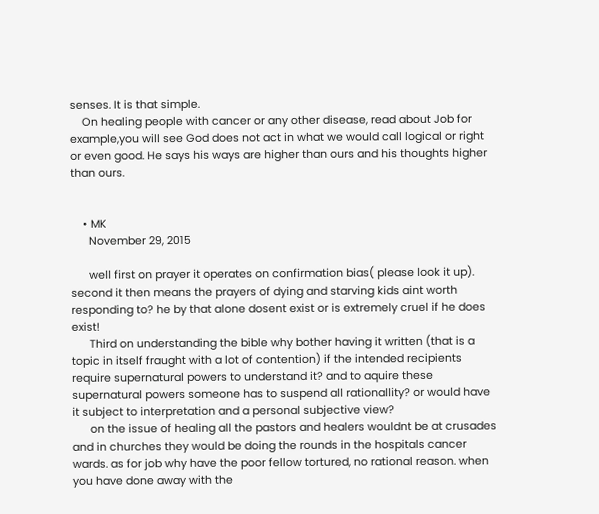senses. It is that simple.
    On healing people with cancer or any other disease, read about Job for example,you will see God does not act in what we would call logical or right or even good. He says his ways are higher than ours and his thoughts higher than ours.


    • MK
      November 29, 2015

      well first on prayer it operates on confirmation bias( please look it up). second it then means the prayers of dying and starving kids aint worth responding to? he by that alone dosent exist or is extremely cruel if he does exist!
      Third on understanding the bible why bother having it written (that is a topic in itself fraught with a lot of contention) if the intended recipients require supernatural powers to understand it? and to aquire these supernatural powers someone has to suspend all rationallity? or would have it subject to interpretation and a personal subjective view?
      on the issue of healing all the pastors and healers wouldnt be at crusades and in churches they would be doing the rounds in the hospitals cancer wards. as for job why have the poor fellow tortured, no rational reason. when you have done away with the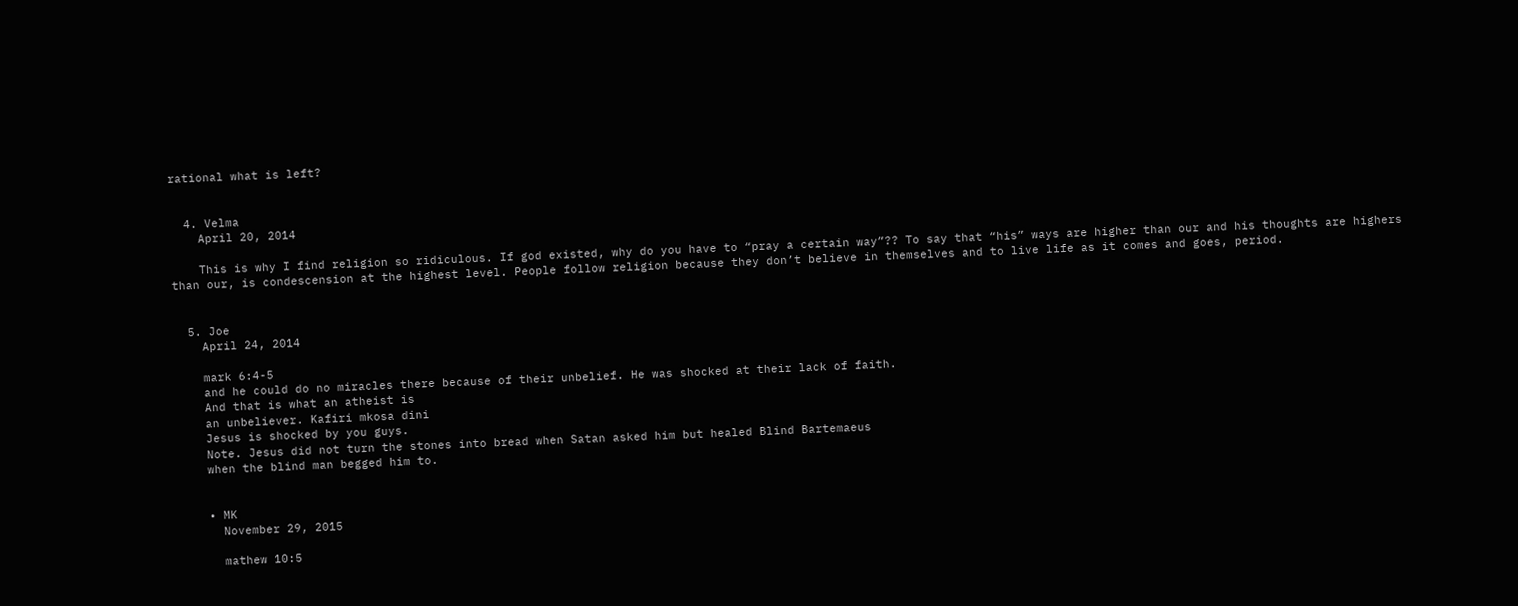rational what is left?


  4. Velma
    April 20, 2014

    This is why I find religion so ridiculous. If god existed, why do you have to “pray a certain way”?? To say that “his” ways are higher than our and his thoughts are highers than our, is condescension at the highest level. People follow religion because they don’t believe in themselves and to live life as it comes and goes, period.


  5. Joe
    April 24, 2014

    mark 6:4-5
    and he could do no miracles there because of their unbelief. He was shocked at their lack of faith.
    And that is what an atheist is
    an unbeliever. Kafiri mkosa dini
    Jesus is shocked by you guys.
    Note. Jesus did not turn the stones into bread when Satan asked him but healed Blind Bartemaeus
    when the blind man begged him to.


    • MK
      November 29, 2015

      mathew 10:5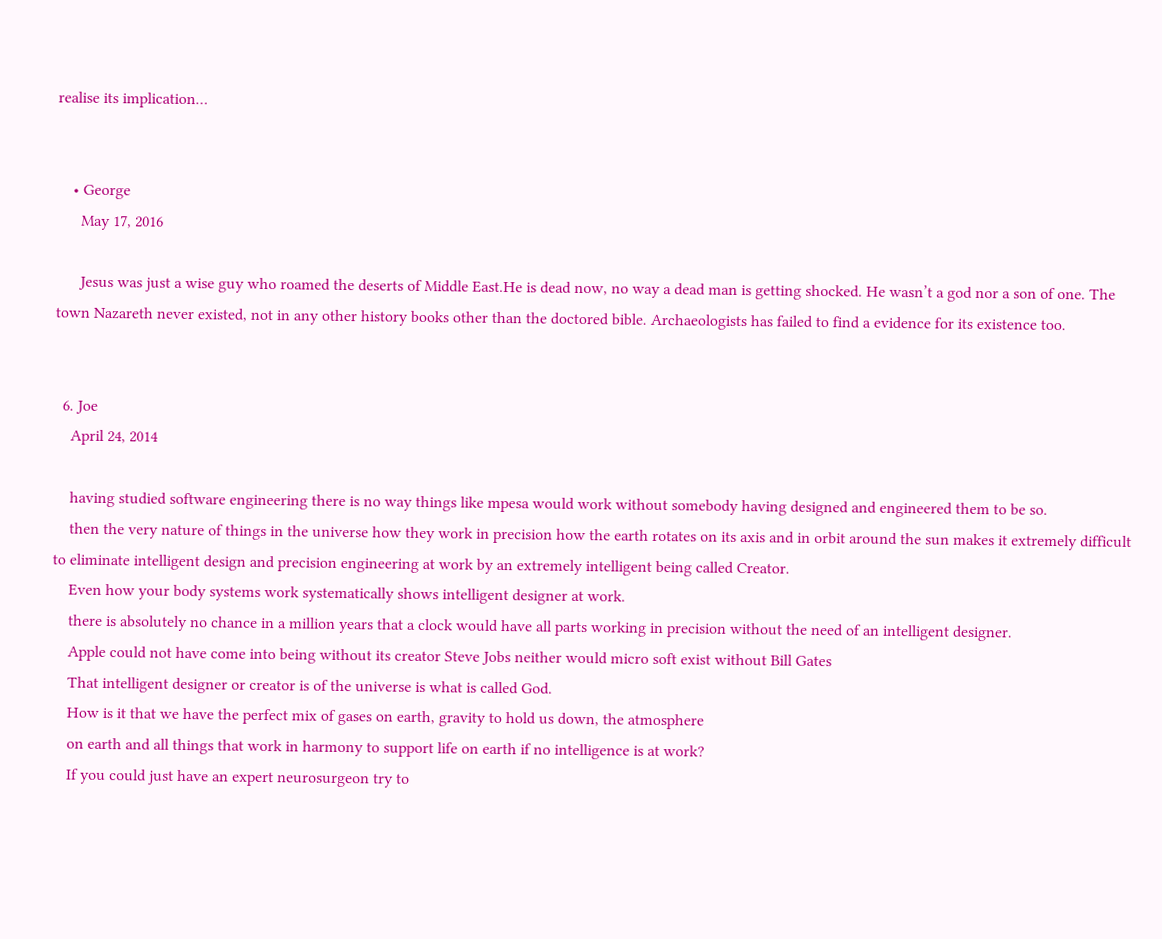realise its implication…


    • George
      May 17, 2016

      Jesus was just a wise guy who roamed the deserts of Middle East.He is dead now, no way a dead man is getting shocked. He wasn’t a god nor a son of one. The town Nazareth never existed, not in any other history books other than the doctored bible. Archaeologists has failed to find a evidence for its existence too.


  6. Joe
    April 24, 2014

    having studied software engineering there is no way things like mpesa would work without somebody having designed and engineered them to be so.
    then the very nature of things in the universe how they work in precision how the earth rotates on its axis and in orbit around the sun makes it extremely difficult to eliminate intelligent design and precision engineering at work by an extremely intelligent being called Creator.
    Even how your body systems work systematically shows intelligent designer at work.
    there is absolutely no chance in a million years that a clock would have all parts working in precision without the need of an intelligent designer.
    Apple could not have come into being without its creator Steve Jobs neither would micro soft exist without Bill Gates
    That intelligent designer or creator is of the universe is what is called God.
    How is it that we have the perfect mix of gases on earth, gravity to hold us down, the atmosphere
    on earth and all things that work in harmony to support life on earth if no intelligence is at work?
    If you could just have an expert neurosurgeon try to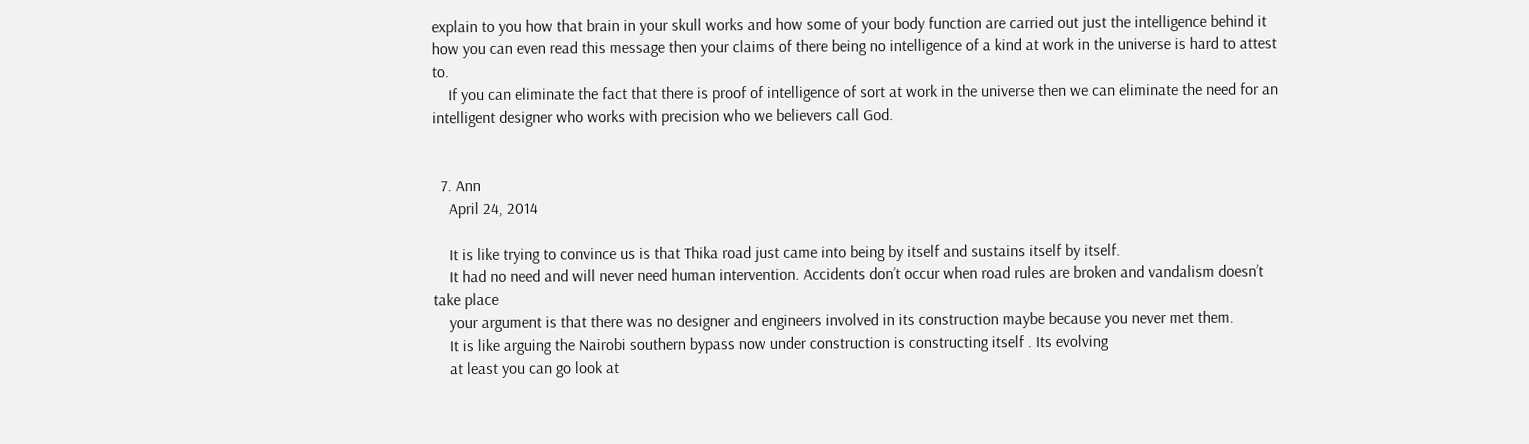explain to you how that brain in your skull works and how some of your body function are carried out just the intelligence behind it how you can even read this message then your claims of there being no intelligence of a kind at work in the universe is hard to attest to.
    If you can eliminate the fact that there is proof of intelligence of sort at work in the universe then we can eliminate the need for an intelligent designer who works with precision who we believers call God.


  7. Ann
    April 24, 2014

    It is like trying to convince us is that Thika road just came into being by itself and sustains itself by itself.
    It had no need and will never need human intervention. Accidents don’t occur when road rules are broken and vandalism doesn’t take place
    your argument is that there was no designer and engineers involved in its construction maybe because you never met them.
    It is like arguing the Nairobi southern bypass now under construction is constructing itself . Its evolving
    at least you can go look at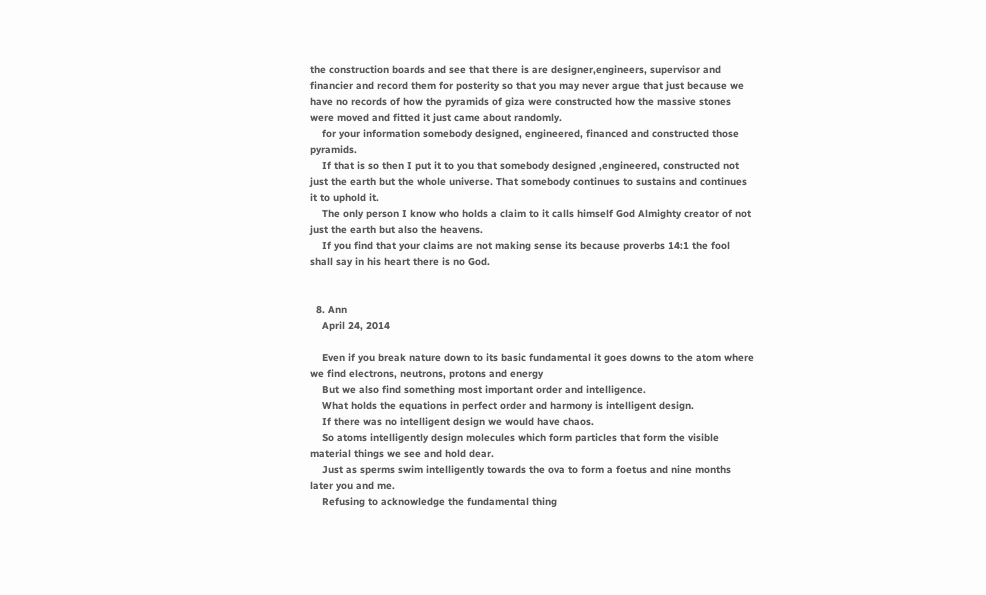the construction boards and see that there is are designer,engineers, supervisor and financier and record them for posterity so that you may never argue that just because we have no records of how the pyramids of giza were constructed how the massive stones were moved and fitted it just came about randomly.
    for your information somebody designed, engineered, financed and constructed those pyramids.
    If that is so then I put it to you that somebody designed ,engineered, constructed not just the earth but the whole universe. That somebody continues to sustains and continues it to uphold it.
    The only person I know who holds a claim to it calls himself God Almighty creator of not just the earth but also the heavens.
    If you find that your claims are not making sense its because proverbs 14:1 the fool shall say in his heart there is no God.


  8. Ann
    April 24, 2014

    Even if you break nature down to its basic fundamental it goes downs to the atom where we find electrons, neutrons, protons and energy
    But we also find something most important order and intelligence.
    What holds the equations in perfect order and harmony is intelligent design.
    If there was no intelligent design we would have chaos.
    So atoms intelligently design molecules which form particles that form the visible material things we see and hold dear.
    Just as sperms swim intelligently towards the ova to form a foetus and nine months later you and me.
    Refusing to acknowledge the fundamental thing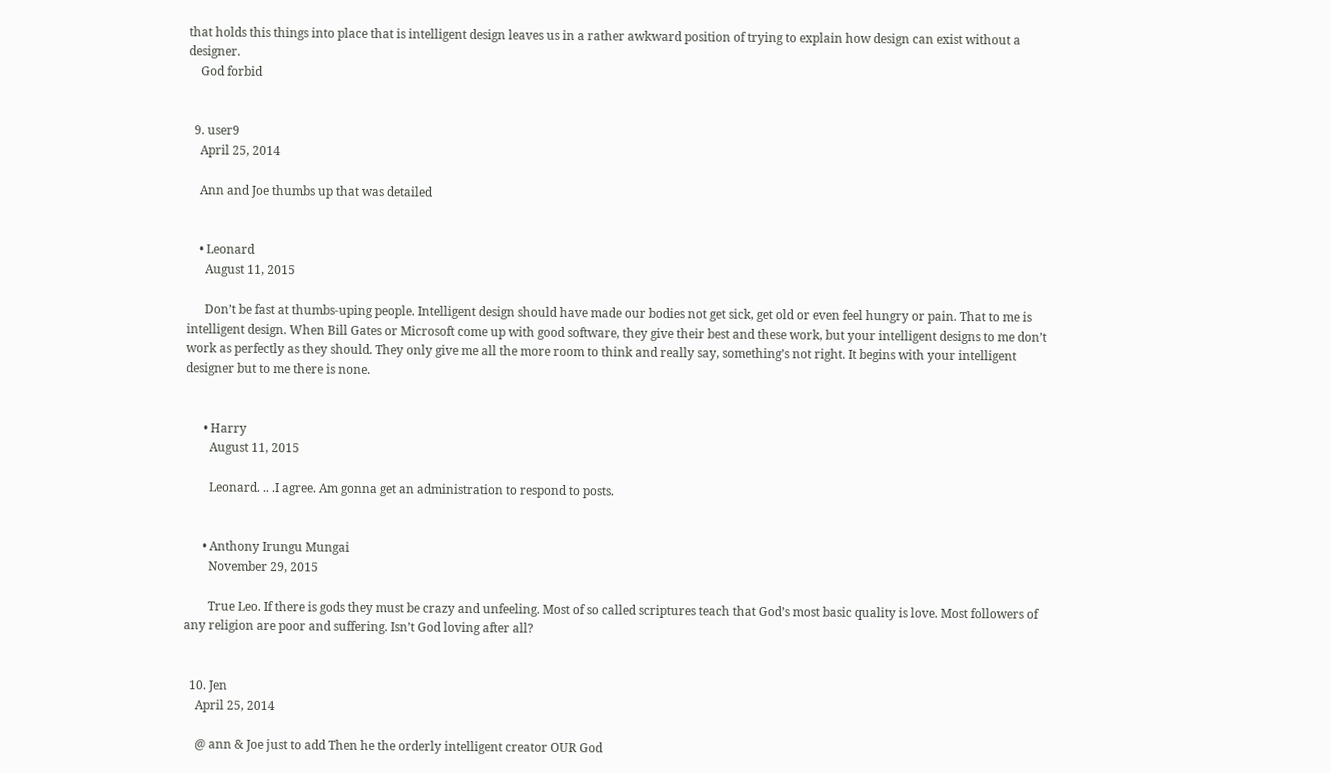that holds this things into place that is intelligent design leaves us in a rather awkward position of trying to explain how design can exist without a designer.
    God forbid


  9. user9
    April 25, 2014

    Ann and Joe thumbs up that was detailed


    • Leonard
      August 11, 2015

      Don’t be fast at thumbs-uping people. Intelligent design should have made our bodies not get sick, get old or even feel hungry or pain. That to me is intelligent design. When Bill Gates or Microsoft come up with good software, they give their best and these work, but your intelligent designs to me don’t work as perfectly as they should. They only give me all the more room to think and really say, something’s not right. It begins with your intelligent designer but to me there is none.


      • Harry
        August 11, 2015

        Leonard. .. .I agree. Am gonna get an administration to respond to posts.


      • Anthony Irungu Mungai
        November 29, 2015

        True Leo. If there is gods they must be crazy and unfeeling. Most of so called scriptures teach that God’s most basic quality is love. Most followers of any religion are poor and suffering. Isn’t God loving after all?


  10. Jen
    April 25, 2014

    @ ann & Joe just to add Then he the orderly intelligent creator OUR God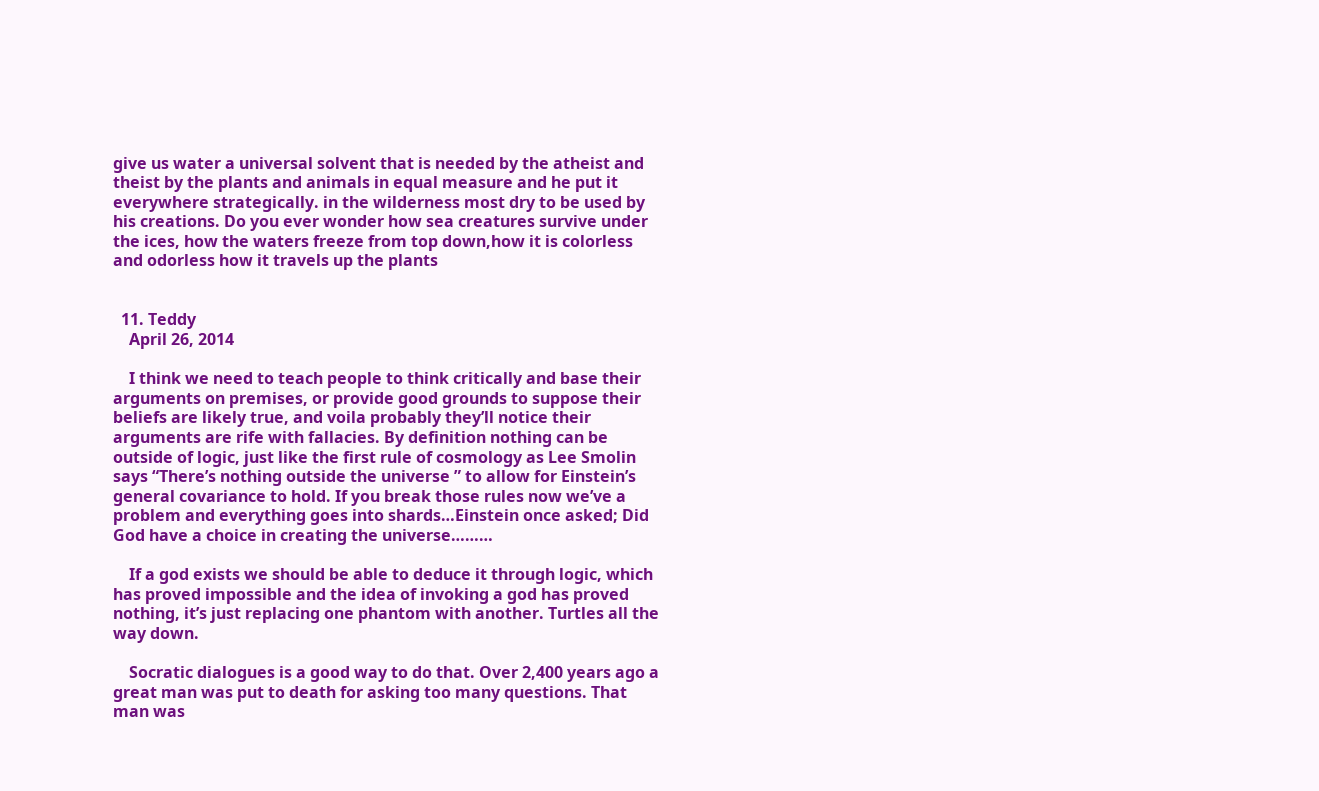give us water a universal solvent that is needed by the atheist and theist by the plants and animals in equal measure and he put it everywhere strategically. in the wilderness most dry to be used by his creations. Do you ever wonder how sea creatures survive under the ices, how the waters freeze from top down,how it is colorless and odorless how it travels up the plants


  11. Teddy
    April 26, 2014

    I think we need to teach people to think critically and base their arguments on premises, or provide good grounds to suppose their beliefs are likely true, and voila probably they’ll notice their arguments are rife with fallacies. By definition nothing can be outside of logic, just like the first rule of cosmology as Lee Smolin says “There’s nothing outside the universe ” to allow for Einstein’s general covariance to hold. If you break those rules now we’ve a problem and everything goes into shards…Einstein once asked; Did God have a choice in creating the universe………

    If a god exists we should be able to deduce it through logic, which has proved impossible and the idea of invoking a god has proved nothing, it’s just replacing one phantom with another. Turtles all the way down.

    Socratic dialogues is a good way to do that. Over 2,400 years ago a great man was put to death for asking too many questions. That man was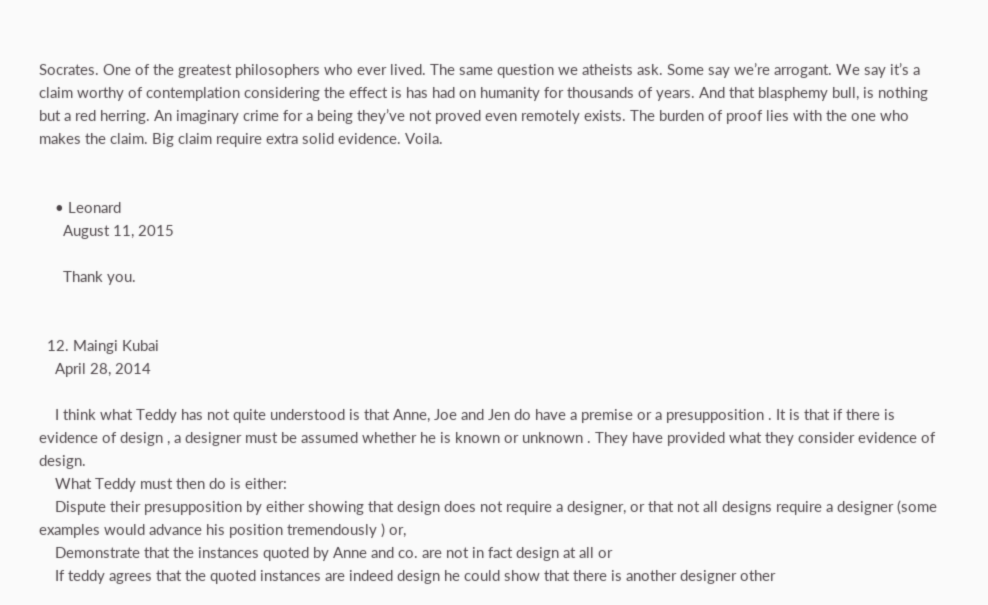Socrates. One of the greatest philosophers who ever lived. The same question we atheists ask. Some say we’re arrogant. We say it’s a claim worthy of contemplation considering the effect is has had on humanity for thousands of years. And that blasphemy bull, is nothing but a red herring. An imaginary crime for a being they’ve not proved even remotely exists. The burden of proof lies with the one who makes the claim. Big claim require extra solid evidence. Voila.


    • Leonard
      August 11, 2015

      Thank you.


  12. Maingi Kubai
    April 28, 2014

    I think what Teddy has not quite understood is that Anne, Joe and Jen do have a premise or a presupposition . It is that if there is evidence of design , a designer must be assumed whether he is known or unknown . They have provided what they consider evidence of design.
    What Teddy must then do is either:
    Dispute their presupposition by either showing that design does not require a designer, or that not all designs require a designer (some examples would advance his position tremendously ) or,
    Demonstrate that the instances quoted by Anne and co. are not in fact design at all or
    If teddy agrees that the quoted instances are indeed design he could show that there is another designer other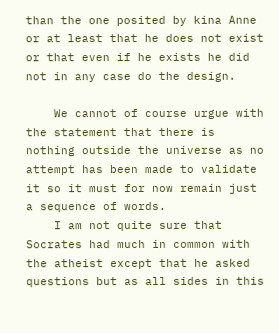than the one posited by kina Anne or at least that he does not exist or that even if he exists he did not in any case do the design.

    We cannot of course urgue with the statement that there is nothing outside the universe as no attempt has been made to validate it so it must for now remain just a sequence of words.
    I am not quite sure that Socrates had much in common with the atheist except that he asked questions but as all sides in this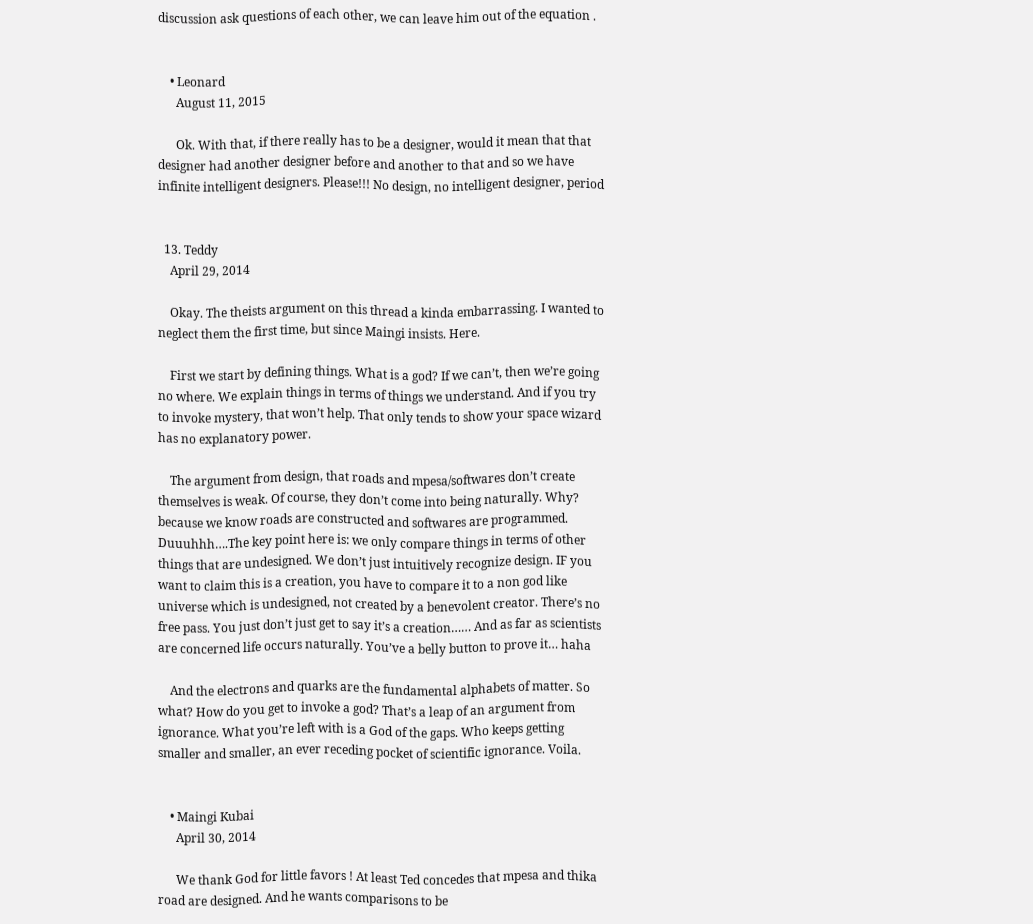discussion ask questions of each other, we can leave him out of the equation .


    • Leonard
      August 11, 2015

      Ok. With that, if there really has to be a designer, would it mean that that designer had another designer before and another to that and so we have infinite intelligent designers. Please!!! No design, no intelligent designer, period


  13. Teddy
    April 29, 2014

    Okay. The theists argument on this thread a kinda embarrassing. I wanted to neglect them the first time, but since Maingi insists. Here.

    First we start by defining things. What is a god? If we can’t, then we’re going no where. We explain things in terms of things we understand. And if you try to invoke mystery, that won’t help. That only tends to show your space wizard has no explanatory power.

    The argument from design, that roads and mpesa/softwares don’t create themselves is weak. Of course, they don’t come into being naturally. Why? because we know roads are constructed and softwares are programmed. Duuuhhh….The key point here is: we only compare things in terms of other things that are undesigned. We don’t just intuitively recognize design. IF you want to claim this is a creation, you have to compare it to a non god like universe which is undesigned, not created by a benevolent creator. There’s no free pass. You just don’t just get to say it’s a creation…… And as far as scientists are concerned life occurs naturally. You’ve a belly button to prove it… haha

    And the electrons and quarks are the fundamental alphabets of matter. So what? How do you get to invoke a god? That’s a leap of an argument from ignorance. What you’re left with is a God of the gaps. Who keeps getting smaller and smaller, an ever receding pocket of scientific ignorance. Voila.


    • Maingi Kubai
      April 30, 2014

      We thank God for little favors ! At least Ted concedes that mpesa and thika road are designed. And he wants comparisons to be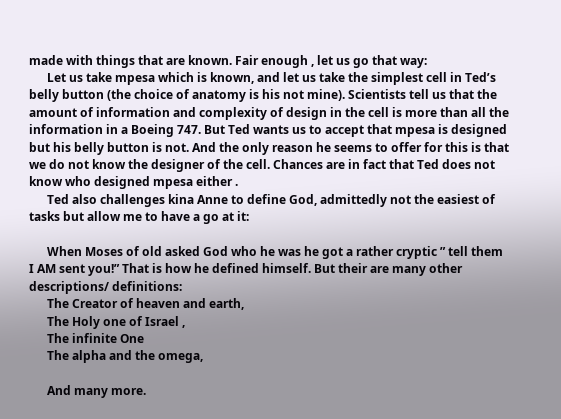made with things that are known. Fair enough , let us go that way:
      Let us take mpesa which is known, and let us take the simplest cell in Ted’s belly button (the choice of anatomy is his not mine). Scientists tell us that the amount of information and complexity of design in the cell is more than all the information in a Boeing 747. But Ted wants us to accept that mpesa is designed but his belly button is not. And the only reason he seems to offer for this is that we do not know the designer of the cell. Chances are in fact that Ted does not know who designed mpesa either .
      Ted also challenges kina Anne to define God, admittedly not the easiest of tasks but allow me to have a go at it:

      When Moses of old asked God who he was he got a rather cryptic ” tell them I AM sent you!” That is how he defined himself. But their are many other descriptions/ definitions:
      The Creator of heaven and earth,
      The Holy one of Israel ,
      The infinite One
      The alpha and the omega,

      And many more.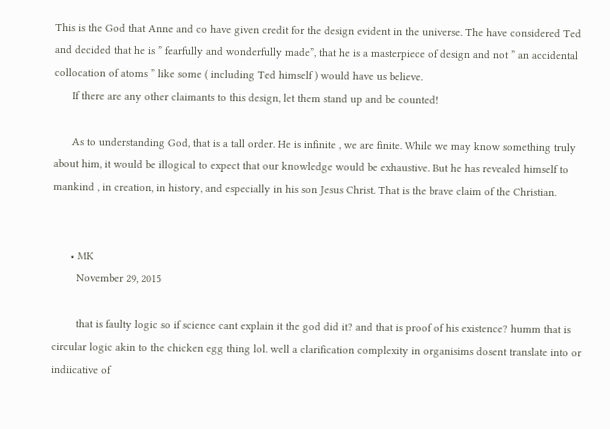This is the God that Anne and co have given credit for the design evident in the universe. The have considered Ted and decided that he is ” fearfully and wonderfully made”, that he is a masterpiece of design and not ” an accidental collocation of atoms ” like some ( including Ted himself ) would have us believe.
      If there are any other claimants to this design, let them stand up and be counted!

      As to understanding God, that is a tall order. He is infinite , we are finite. While we may know something truly about him, it would be illogical to expect that our knowledge would be exhaustive. But he has revealed himself to mankind , in creation, in history, and especially in his son Jesus Christ. That is the brave claim of the Christian.


      • MK
        November 29, 2015

        that is faulty logic so if science cant explain it the god did it? and that is proof of his existence? humm that is circular logic akin to the chicken egg thing lol. well a clarification complexity in organisims dosent translate into or indiicative of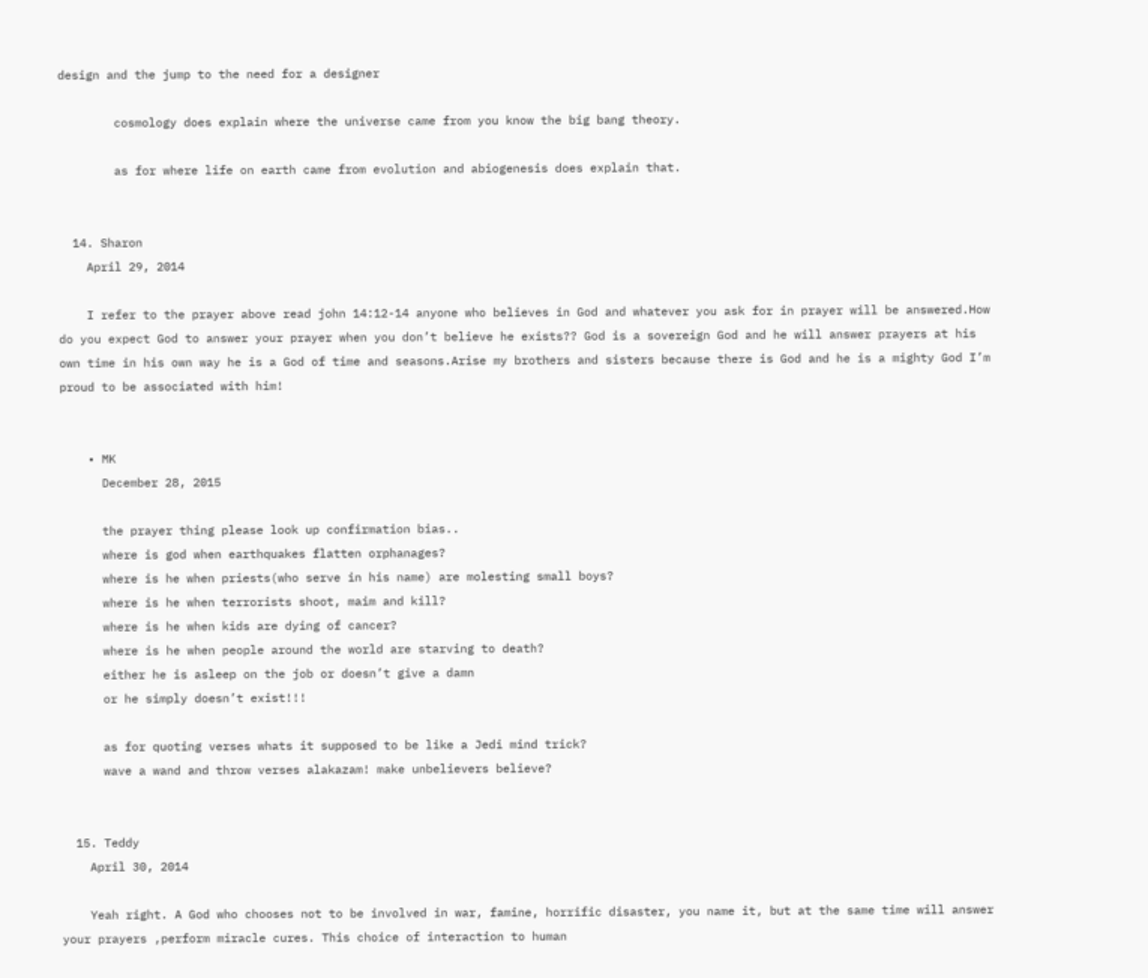design and the jump to the need for a designer

        cosmology does explain where the universe came from you know the big bang theory.

        as for where life on earth came from evolution and abiogenesis does explain that.


  14. Sharon
    April 29, 2014

    I refer to the prayer above read john 14:12-14 anyone who believes in God and whatever you ask for in prayer will be answered.How do you expect God to answer your prayer when you don’t believe he exists?? God is a sovereign God and he will answer prayers at his own time in his own way he is a God of time and seasons.Arise my brothers and sisters because there is God and he is a mighty God I’m proud to be associated with him!


    • MK
      December 28, 2015

      the prayer thing please look up confirmation bias..
      where is god when earthquakes flatten orphanages?
      where is he when priests(who serve in his name) are molesting small boys?
      where is he when terrorists shoot, maim and kill?
      where is he when kids are dying of cancer?
      where is he when people around the world are starving to death?
      either he is asleep on the job or doesn’t give a damn
      or he simply doesn’t exist!!!

      as for quoting verses whats it supposed to be like a Jedi mind trick?
      wave a wand and throw verses alakazam! make unbelievers believe?


  15. Teddy
    April 30, 2014

    Yeah right. A God who chooses not to be involved in war, famine, horrific disaster, you name it, but at the same time will answer your prayers ,perform miracle cures. This choice of interaction to human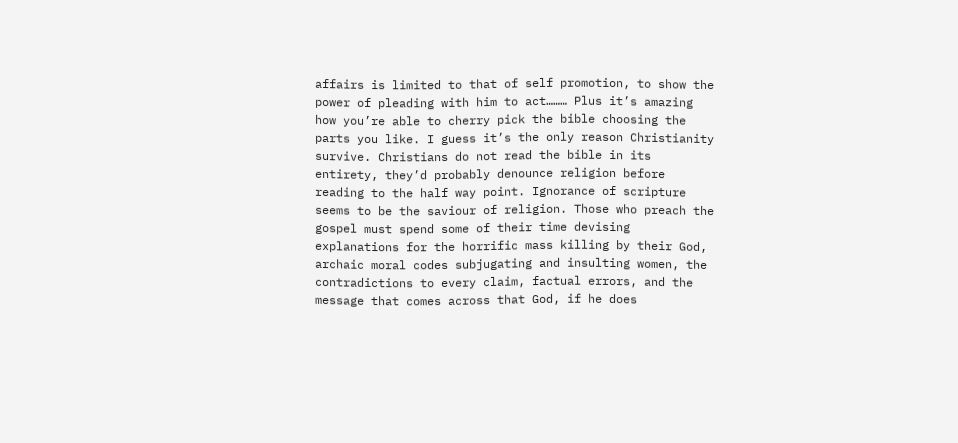affairs is limited to that of self promotion, to show the power of pleading with him to act……… Plus it’s amazing how you’re able to cherry pick the bible choosing the parts you like. I guess it’s the only reason Christianity survive. Christians do not read the bible in its entirety, they’d probably denounce religion before reading to the half way point. Ignorance of scripture seems to be the saviour of religion. Those who preach the gospel must spend some of their time devising explanations for the horrific mass killing by their God, archaic moral codes subjugating and insulting women, the contradictions to every claim, factual errors, and the message that comes across that God, if he does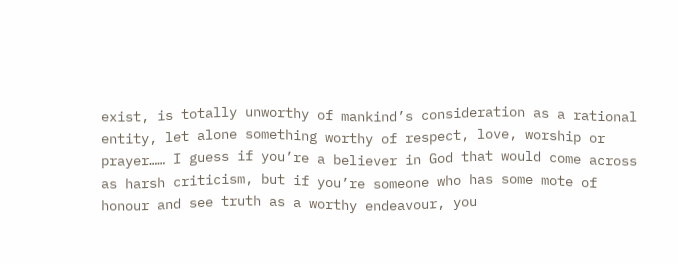exist, is totally unworthy of mankind’s consideration as a rational entity, let alone something worthy of respect, love, worship or prayer…… I guess if you’re a believer in God that would come across as harsh criticism, but if you’re someone who has some mote of honour and see truth as a worthy endeavour, you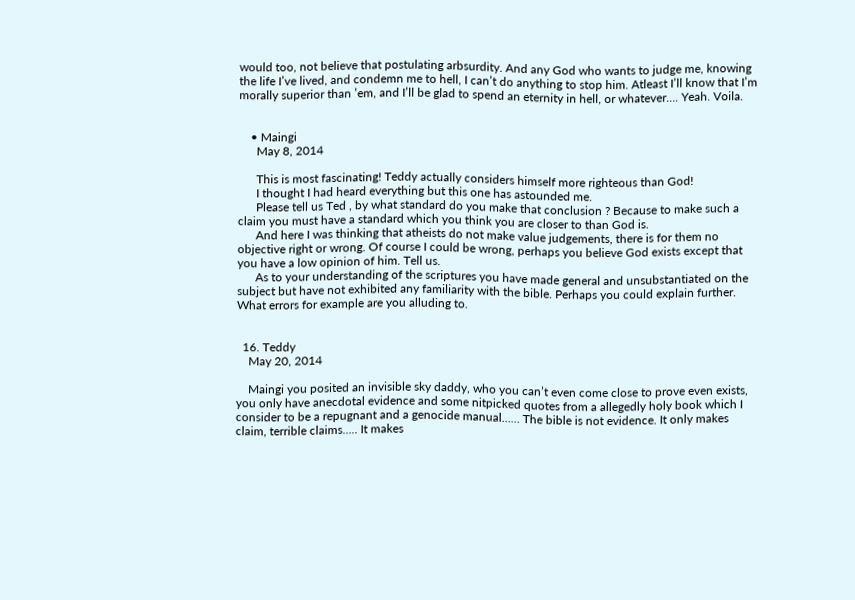would too, not believe that postulating arbsurdity. And any God who wants to judge me, knowing the life I’ve lived, and condemn me to hell, I can’t do anything to stop him. Atleast I’ll know that I’m morally superior than ’em, and I’ll be glad to spend an eternity in hell, or whatever…. Yeah. Voila.


    • Maingi
      May 8, 2014

      This is most fascinating! Teddy actually considers himself more righteous than God!
      I thought I had heard everything but this one has astounded me.
      Please tell us Ted , by what standard do you make that conclusion ? Because to make such a claim you must have a standard which you think you are closer to than God is.
      And here I was thinking that atheists do not make value judgements, there is for them no objective right or wrong. Of course I could be wrong, perhaps you believe God exists except that you have a low opinion of him. Tell us.
      As to your understanding of the scriptures you have made general and unsubstantiated on the subject but have not exhibited any familiarity with the bible. Perhaps you could explain further. What errors for example are you alluding to.


  16. Teddy
    May 20, 2014

    Maingi you posited an invisible sky daddy, who you can’t even come close to prove even exists, you only have anecdotal evidence and some nitpicked quotes from a allegedly holy book which I consider to be a repugnant and a genocide manual…… The bible is not evidence. It only makes claim, terrible claims….. It makes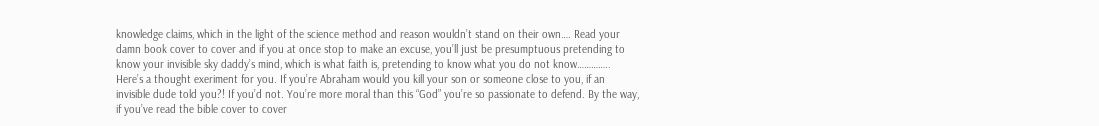knowledge claims, which in the light of the science method and reason wouldn’t stand on their own…. Read your damn book cover to cover and if you at once stop to make an excuse, you’ll just be presumptuous pretending to know your invisible sky daddy’s mind, which is what faith is, pretending to know what you do not know………….. Here’s a thought exeriment for you. If you’re Abraham would you kill your son or someone close to you, if an invisible dude told you?! If you’d not. You’re more moral than this “God” you’re so passionate to defend. By the way, if you’ve read the bible cover to cover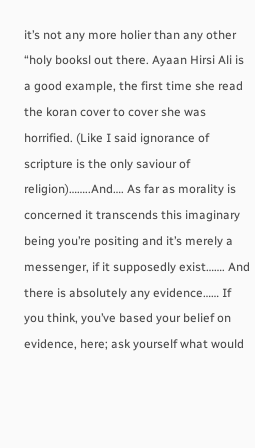it’s not any more holier than any other “holy booksl out there. Ayaan Hirsi Ali is a good example, the first time she read the koran cover to cover she was horrified. (Like I said ignorance of scripture is the only saviour of religion)……..And…. As far as morality is concerned it transcends this imaginary being you’re positing and it’s merely a messenger, if it supposedly exist……. And there is absolutely any evidence…… If you think, you’ve based your belief on evidence, here; ask yourself what would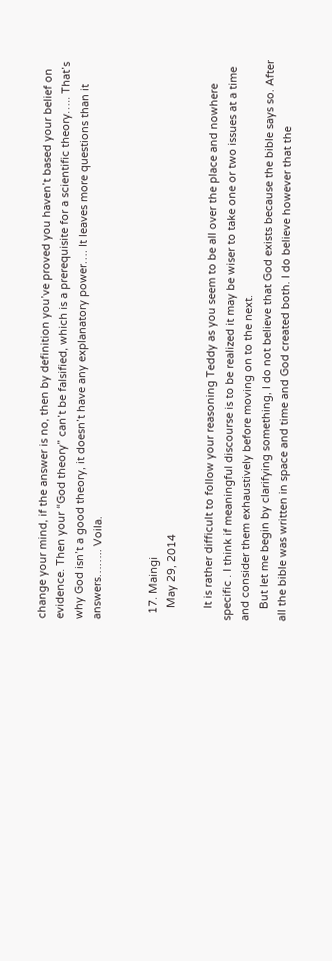change your mind, if the answer is no, then by definition you’ve proved you haven’t based your belief on evidence. Then your “God theory” can’t be falsified, which is a prerequisite for a scientific theory….. That’s why God isn’t a good theory, it doesn’t have any explanatory power…. It leaves more questions than it answers…….. Voila.


  17. Maingi
    May 29, 2014

    It is rather difficult to follow your reasoning Teddy as you seem to be all over the place and nowhere specific . I think if meaningful discourse is to be realized it may be wiser to take one or two issues at a time and consider them exhaustively before moving on to the next.
    But let me begin by clarifying something, I do not believe that God exists because the bible says so. After all the bible was written in space and time and God created both. I do believe however that the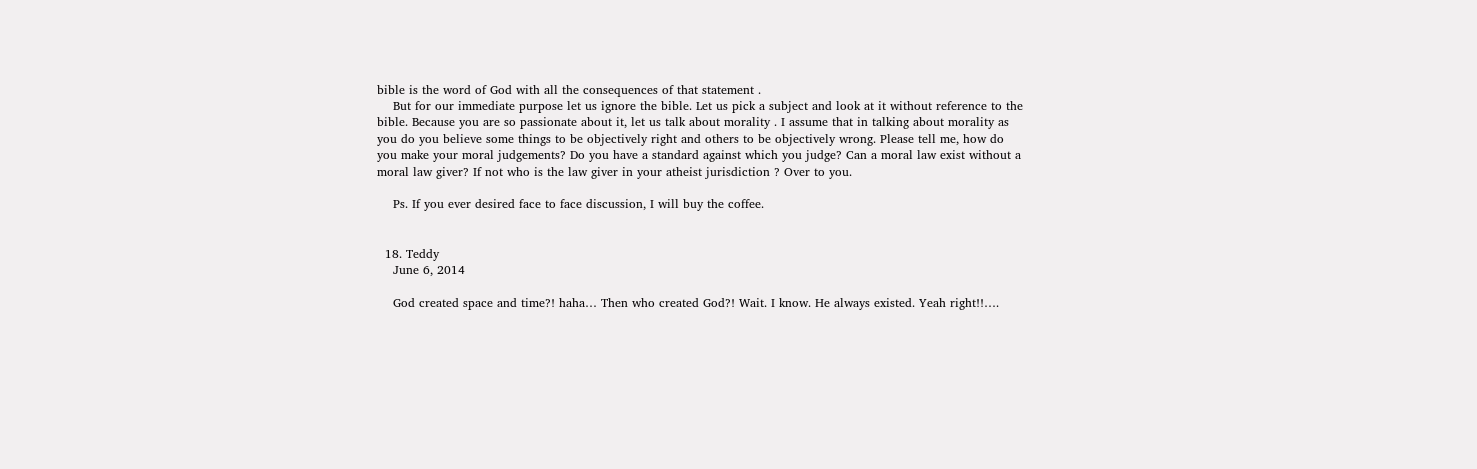bible is the word of God with all the consequences of that statement .
    But for our immediate purpose let us ignore the bible. Let us pick a subject and look at it without reference to the bible. Because you are so passionate about it, let us talk about morality . I assume that in talking about morality as you do you believe some things to be objectively right and others to be objectively wrong. Please tell me, how do you make your moral judgements? Do you have a standard against which you judge? Can a moral law exist without a moral law giver? If not who is the law giver in your atheist jurisdiction ? Over to you.

    Ps. If you ever desired face to face discussion, I will buy the coffee.


  18. Teddy
    June 6, 2014

    God created space and time?! haha… Then who created God?! Wait. I know. He always existed. Yeah right!!….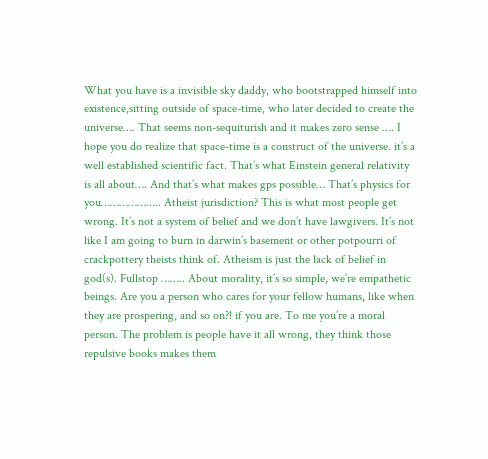What you have is a invisible sky daddy, who bootstrapped himself into existence,sitting outside of space-time, who later decided to create the universe…. That seems non-sequiturish and it makes zero sense …. I hope you do realize that space-time is a construct of the universe. it’s a well established scientific fact. That’s what Einstein general relativity is all about…. And that’s what makes gps possible… That’s physics for you……………….. Atheist jurisdiction? This is what most people get wrong. It’s not a system of belief and we don’t have lawgivers. It’s not like I am going to burn in darwin’s basement or other potpourri of crackpottery theists think of. Atheism is just the lack of belief in god(s). Fullstop …….. About morality, it’s so simple, we’re empathetic beings. Are you a person who cares for your fellow humans, like when they are prospering, and so on?! if you are. To me you’re a moral person. The problem is people have it all wrong, they think those repulsive books makes them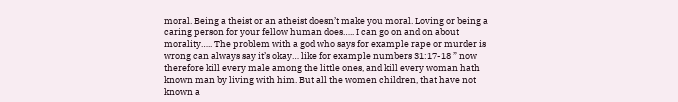moral. Being a theist or an atheist doesn’t make you moral. Loving or being a caring person for your fellow human does….. I can go on and on about morality….. The problem with a god who says for example rape or murder is wrong can always say it’s okay… like for example numbers 31:17-18 ” now therefore kill every male among the little ones, and kill every woman hath known man by living with him. But all the women children, that have not known a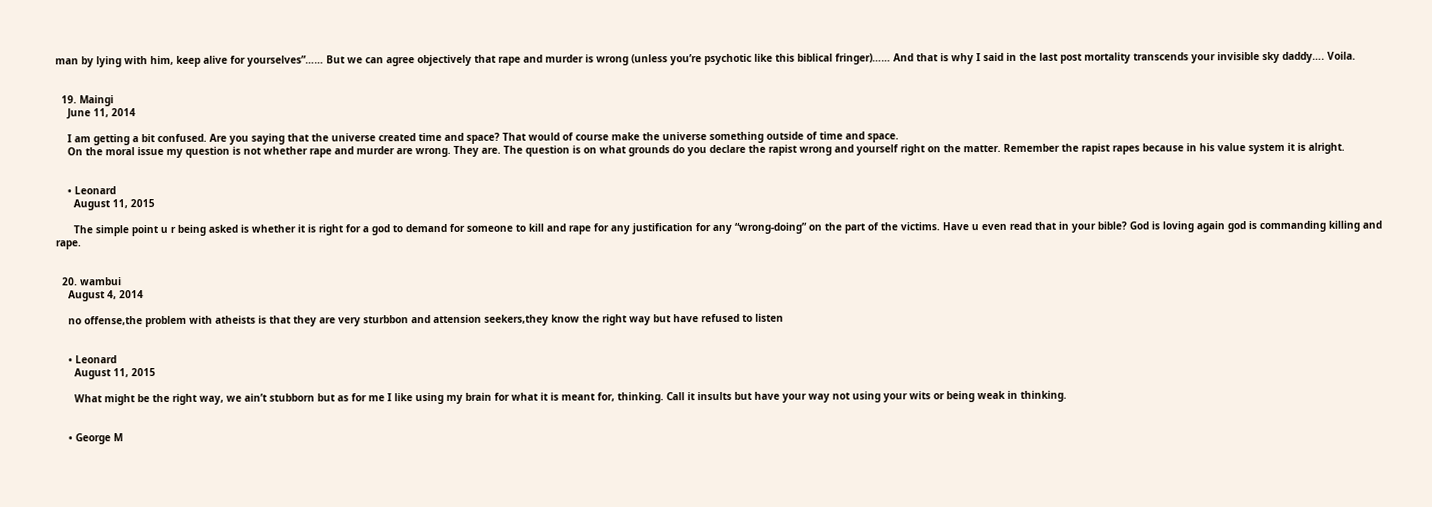man by lying with him, keep alive for yourselves”…… But we can agree objectively that rape and murder is wrong (unless you’re psychotic like this biblical fringer)…… And that is why I said in the last post mortality transcends your invisible sky daddy…. Voila.


  19. Maingi
    June 11, 2014

    I am getting a bit confused. Are you saying that the universe created time and space? That would of course make the universe something outside of time and space.
    On the moral issue my question is not whether rape and murder are wrong. They are. The question is on what grounds do you declare the rapist wrong and yourself right on the matter. Remember the rapist rapes because in his value system it is alright.


    • Leonard
      August 11, 2015

      The simple point u r being asked is whether it is right for a god to demand for someone to kill and rape for any justification for any “wrong-doing” on the part of the victims. Have u even read that in your bible? God is loving again god is commanding killing and rape.


  20. wambui
    August 4, 2014

    no offense,the problem with atheists is that they are very sturbbon and attension seekers,they know the right way but have refused to listen


    • Leonard
      August 11, 2015

      What might be the right way, we ain’t stubborn but as for me I like using my brain for what it is meant for, thinking. Call it insults but have your way not using your wits or being weak in thinking.


    • George M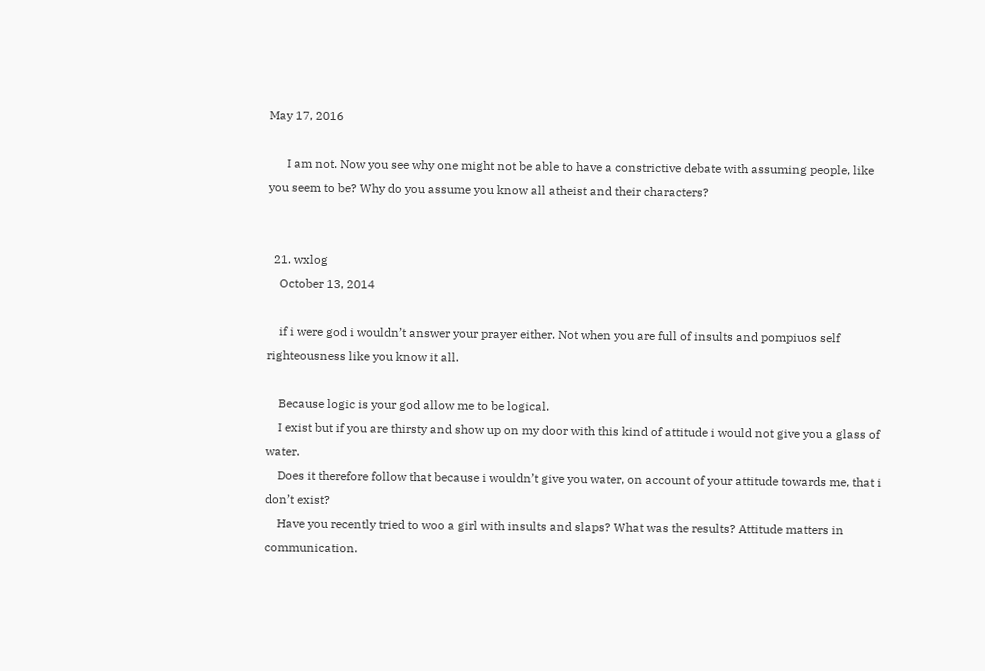May 17, 2016

      I am not. Now you see why one might not be able to have a constrictive debate with assuming people, like you seem to be? Why do you assume you know all atheist and their characters?


  21. wxlog
    October 13, 2014

    if i were god i wouldn’t answer your prayer either. Not when you are full of insults and pompiuos self righteousness like you know it all.

    Because logic is your god allow me to be logical.
    I exist but if you are thirsty and show up on my door with this kind of attitude i would not give you a glass of water.
    Does it therefore follow that because i wouldn’t give you water, on account of your attitude towards me, that i don’t exist?
    Have you recently tried to woo a girl with insults and slaps? What was the results? Attitude matters in communication.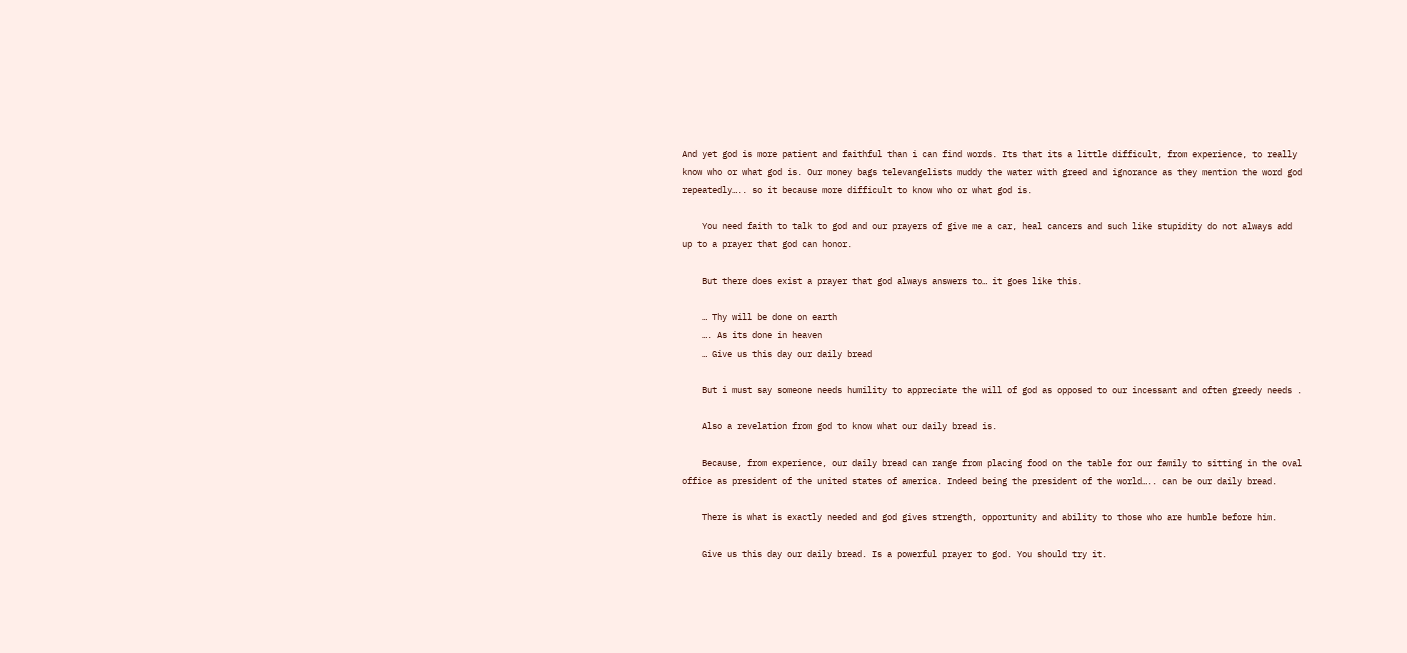And yet god is more patient and faithful than i can find words. Its that its a little difficult, from experience, to really know who or what god is. Our money bags televangelists muddy the water with greed and ignorance as they mention the word god repeatedly….. so it because more difficult to know who or what god is.

    You need faith to talk to god and our prayers of give me a car, heal cancers and such like stupidity do not always add up to a prayer that god can honor.

    But there does exist a prayer that god always answers to… it goes like this.

    … Thy will be done on earth
    …. As its done in heaven
    … Give us this day our daily bread

    But i must say someone needs humility to appreciate the will of god as opposed to our incessant and often greedy needs .

    Also a revelation from god to know what our daily bread is.

    Because, from experience, our daily bread can range from placing food on the table for our family to sitting in the oval office as president of the united states of america. Indeed being the president of the world….. can be our daily bread.

    There is what is exactly needed and god gives strength, opportunity and ability to those who are humble before him.

    Give us this day our daily bread. Is a powerful prayer to god. You should try it.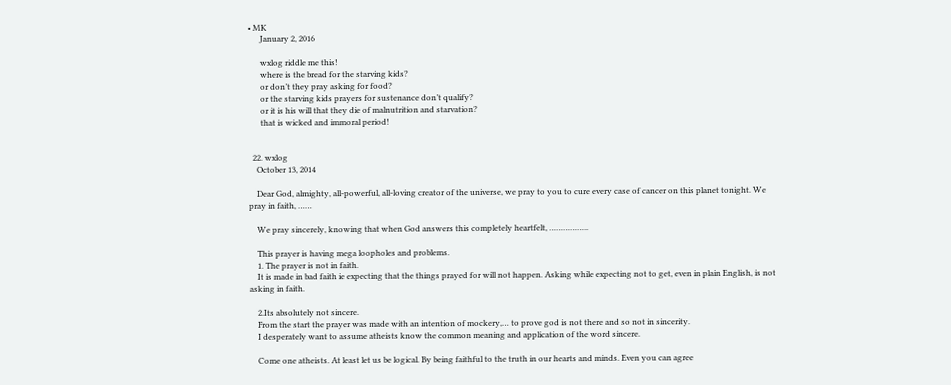• MK
      January 2, 2016

      wxlog riddle me this!
      where is the bread for the starving kids?
      or don’t they pray asking for food?
      or the starving kids prayers for sustenance don’t qualify?
      or it is his will that they die of malnutrition and starvation?
      that is wicked and immoral period!


  22. wxlog
    October 13, 2014

    Dear God, almighty, all-powerful, all-loving creator of the universe, we pray to you to cure every case of cancer on this planet tonight. We pray in faith, ……

    We pray sincerely, knowing that when God answers this completely heartfelt, ……………..

    This prayer is having mega loopholes and problems.
    1. The prayer is not in faith.
    It is made in bad faith ie expecting that the things prayed for will not happen. Asking while expecting not to get, even in plain English, is not asking in faith.

    2.Its absolutely not sincere.
    From the start the prayer was made with an intention of mockery,… to prove god is not there and so not in sincerity.
    I desperately want to assume atheists know the common meaning and application of the word sincere.

    Come one atheists. At least let us be logical. By being faithful to the truth in our hearts and minds. Even you can agree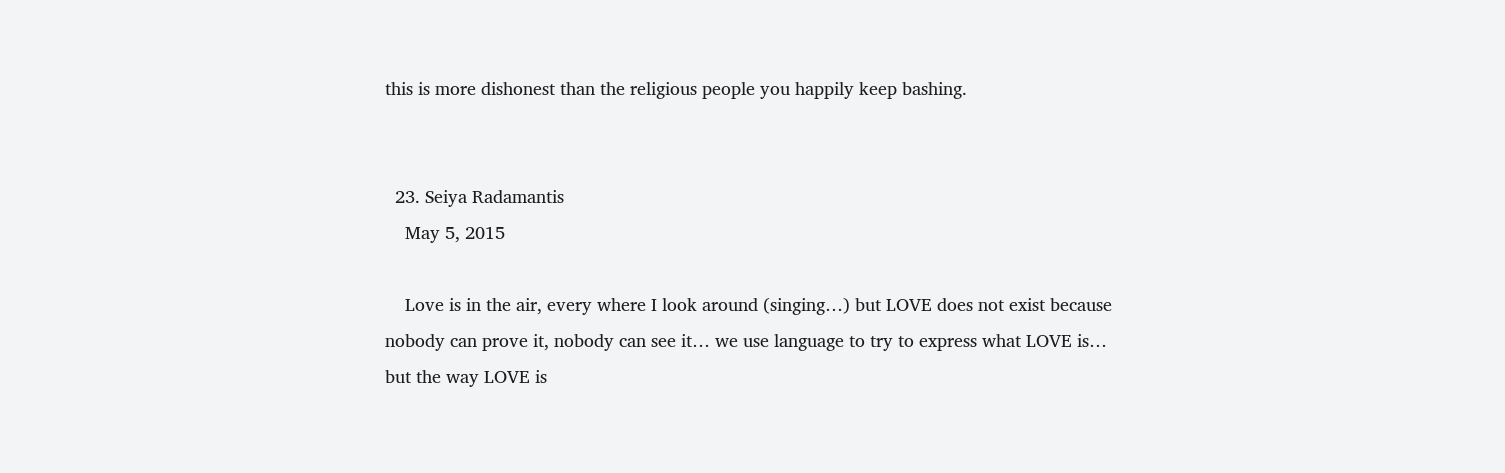this is more dishonest than the religious people you happily keep bashing.


  23. Seiya Radamantis
    May 5, 2015

    Love is in the air, every where I look around (singing…) but LOVE does not exist because nobody can prove it, nobody can see it… we use language to try to express what LOVE is… but the way LOVE is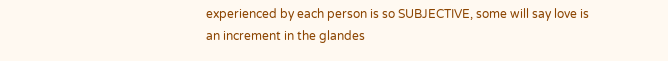experienced by each person is so SUBJECTIVE, some will say love is an increment in the glandes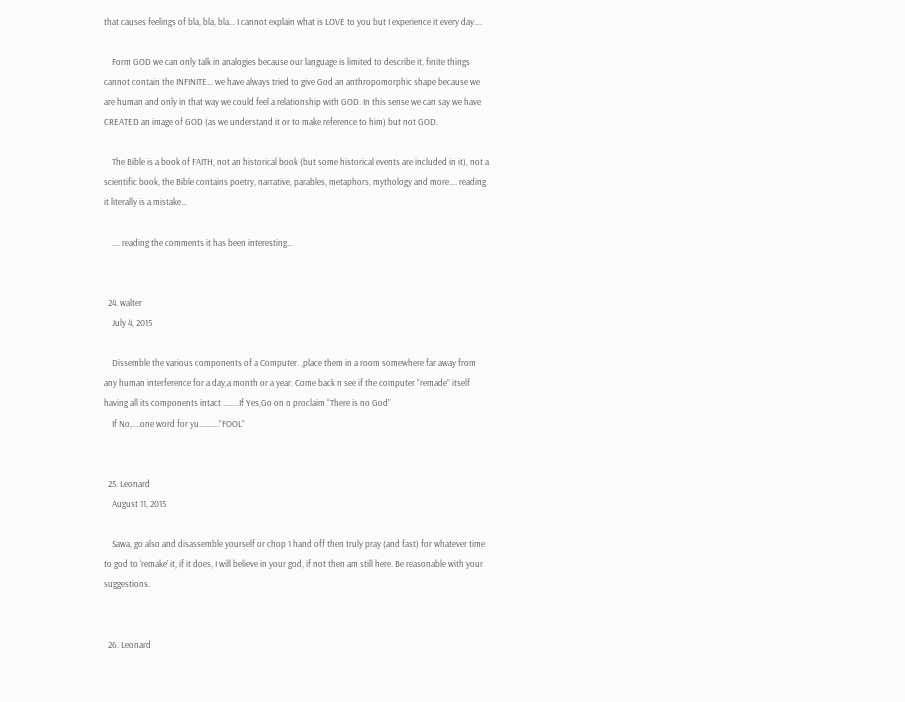that causes feelings of bla, bla, bla… I cannot explain what is LOVE to you but I experience it every day….

    Form GOD we can only talk in analogies because our language is limited to describe it, finite things cannot contain the INFINITE… we have always tried to give God an anthropomorphic shape because we are human and only in that way we could feel a relationship with GOD. In this sense we can say we have CREATED an image of GOD (as we understand it or to make reference to him) but not GOD.

    The Bible is a book of FAITH, not an historical book (but some historical events are included in it), not a scientific book, the Bible contains poetry, narrative, parables, metaphors, mythology and more…. reading it literally is a mistake…

    …. reading the comments it has been interesting…


  24. walter
    July 4, 2015

    Dissemble the various components of a Computer. ,place them in a room somewhere far away from any human interference for a day,a month or a year. Come back n see if the computer “remade” itself having all its components intact ……..If Yes,Go on n proclaim “There is no God”
    If No,….one word for yu……….”FOOL”


  25. Leonard
    August 11, 2015

    Sawa, go also and disassemble yourself or chop 1 hand off then truly pray (and fast) for whatever time to god to ‘remake’ it, if it does, I will believe in your god, if not then am still here. Be reasonable with your suggestions.


  26. Leonard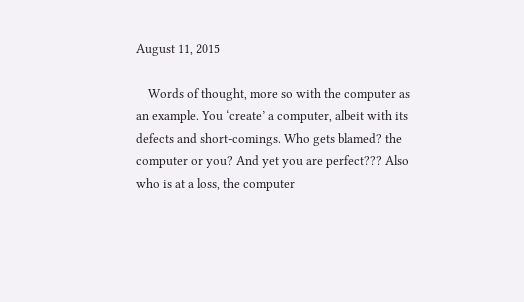August 11, 2015

    Words of thought, more so with the computer as an example. You ‘create’ a computer, albeit with its defects and short-comings. Who gets blamed? the computer or you? And yet you are perfect??? Also who is at a loss, the computer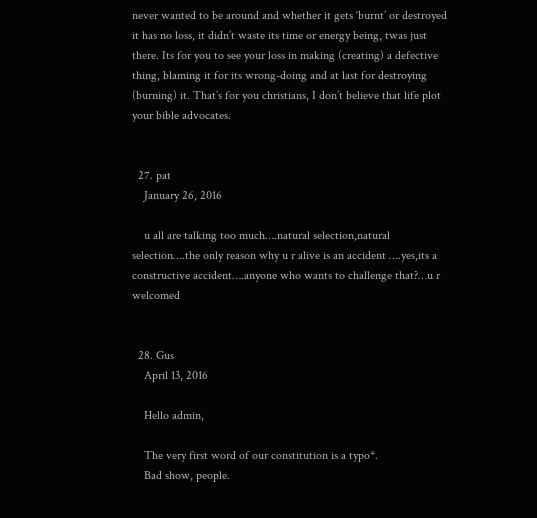never wanted to be around and whether it gets ‘burnt’ or destroyed it has no loss, it didn’t waste its time or energy being, twas just there. Its for you to see your loss in making (creating) a defective thing, blaming it for its wrong-doing and at last for destroying (burning) it. That’s for you christians, I don’t believe that life plot your bible advocates.


  27. pat
    January 26, 2016

    u all are talking too much….natural selection,natural selection….the only reason why u r alive is an accident ….yes,its a constructive accident….anyone who wants to challenge that?…u r welcomed


  28. Gus
    April 13, 2016

    Hello admin,

    The very first word of our constitution is a typo*.
    Bad show, people.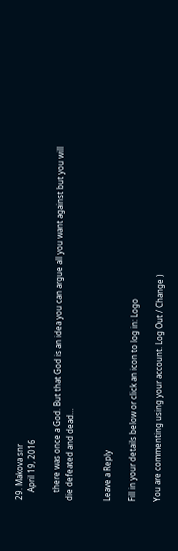29. Makova snr
    April 19, 2016

    there was once a God. But that God is an idea you can argue all you want against but you will die defeated and dead…


Leave a Reply

Fill in your details below or click an icon to log in: Logo

You are commenting using your account. Log Out / Change )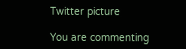Twitter picture

You are commenting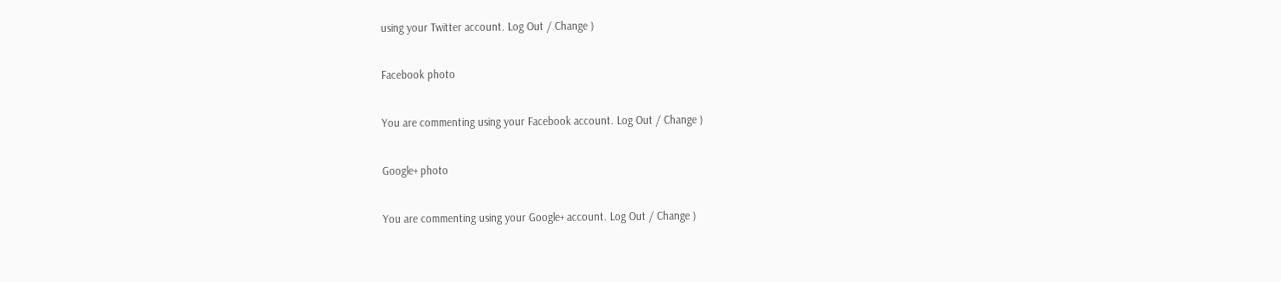using your Twitter account. Log Out / Change )

Facebook photo

You are commenting using your Facebook account. Log Out / Change )

Google+ photo

You are commenting using your Google+ account. Log Out / Change )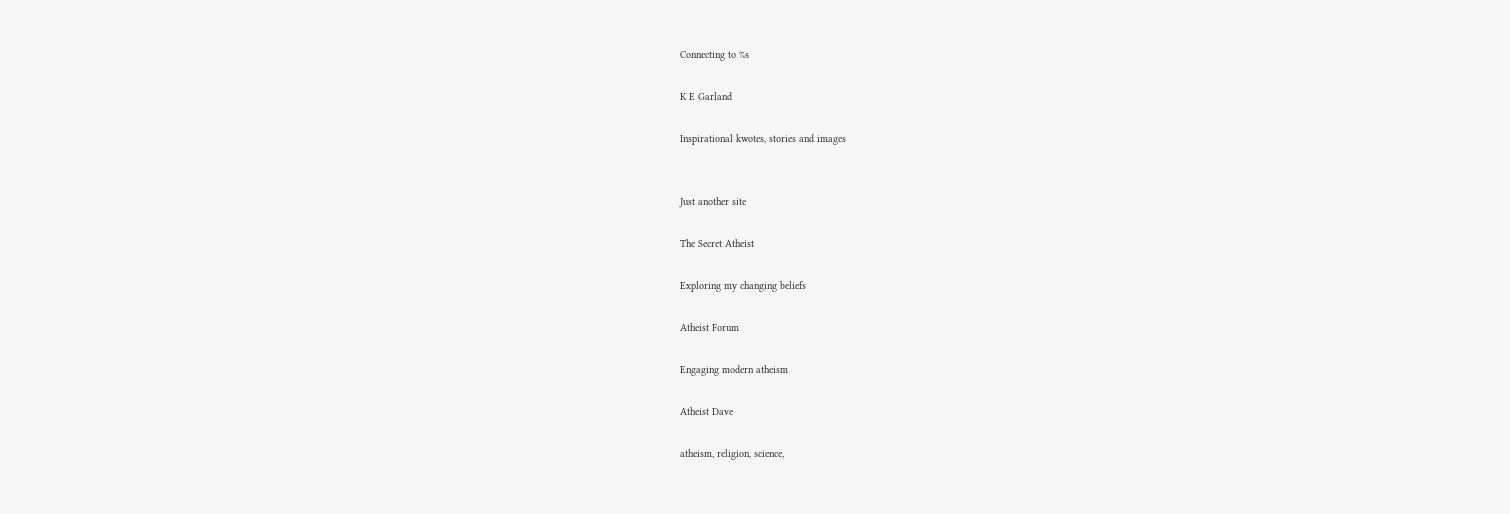Connecting to %s

K E Garland

Inspirational kwotes, stories and images


Just another site

The Secret Atheist

Exploring my changing beliefs

Atheist Forum

Engaging modern atheism

Atheist Dave

atheism, religion, science,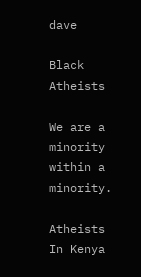dave

Black Atheists

We are a minority within a minority.

Atheists In Kenya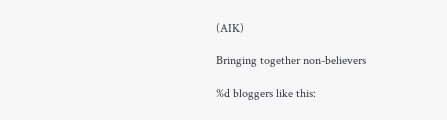(AIK)

Bringing together non-believers

%d bloggers like this: